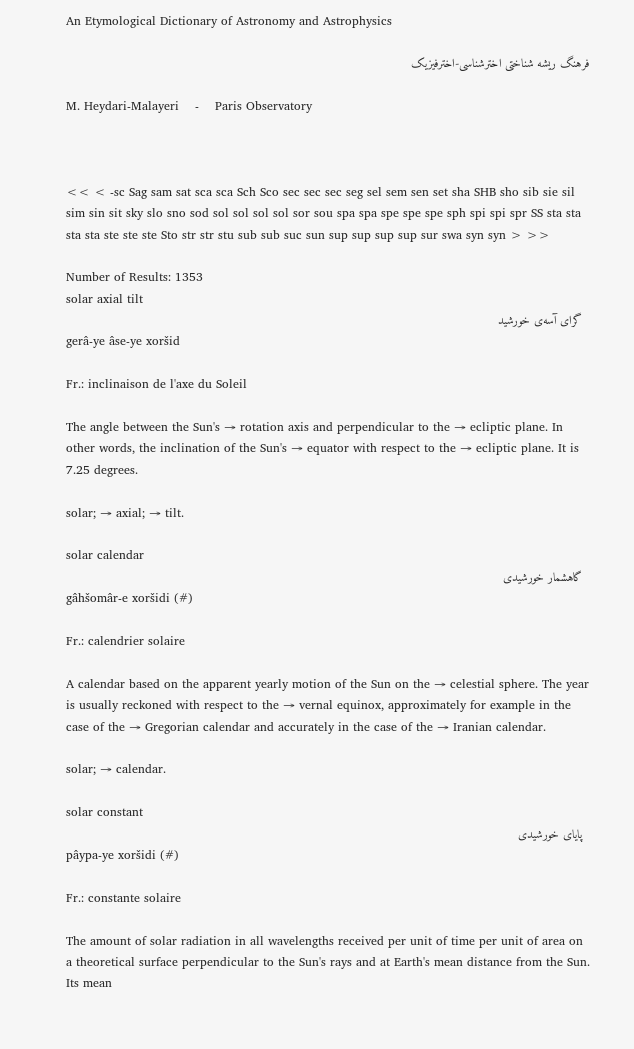An Etymological Dictionary of Astronomy and Astrophysics

فرهنگ ریشه شناختی اخترشناسی-اخترفیزیک

M. Heydari-Malayeri    -    Paris Observatory



<< < -sc Sag sam sat sca sca Sch Sco sec sec sec seg sel sem sen set sha SHB sho sib sie sil sim sin sit sky slo sno sod sol sol sol sol sor sou spa spa spe spe spe sph spi spi spr SS sta sta sta sta ste ste ste Sto str str stu sub sub suc sun sup sup sup sup sur swa syn syn > >>

Number of Results: 1353
solar axial tilt
  گرای آسه‌ی خورشید
gerâ-ye âse-ye xoršid

Fr.: inclinaison de l'axe du Soleil

The angle between the Sun's → rotation axis and perpendicular to the → ecliptic plane. In other words, the inclination of the Sun's → equator with respect to the → ecliptic plane. It is 7.25 degrees.

solar; → axial; → tilt.

solar calendar
  گاهشمار خورشیدی
gâhšomâr-e xoršidi (#)

Fr.: calendrier solaire

A calendar based on the apparent yearly motion of the Sun on the → celestial sphere. The year is usually reckoned with respect to the → vernal equinox, approximately for example in the case of the → Gregorian calendar and accurately in the case of the → Iranian calendar.

solar; → calendar.

solar constant
  پایای خورشیدی
pâypa-ye xoršidi (#)

Fr.: constante solaire

The amount of solar radiation in all wavelengths received per unit of time per unit of area on a theoretical surface perpendicular to the Sun's rays and at Earth's mean distance from the Sun. Its mean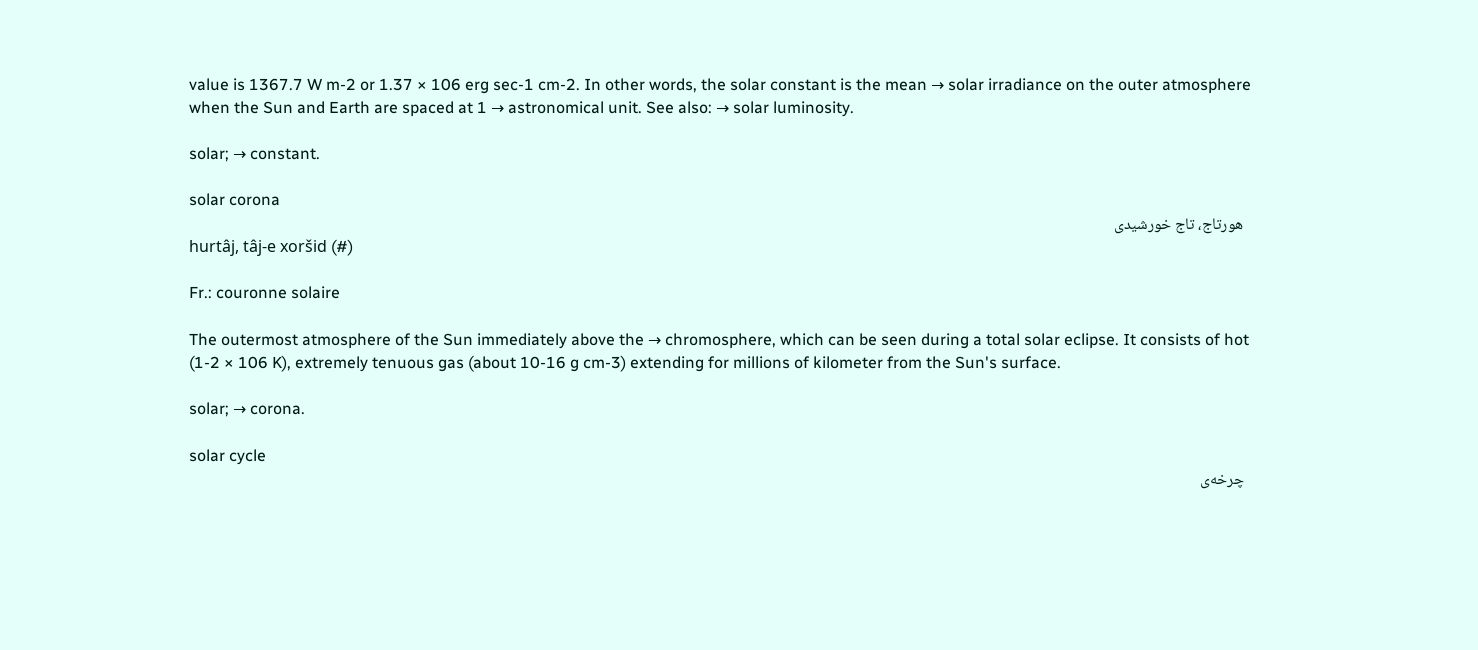value is 1367.7 W m-2 or 1.37 × 106 erg sec-1 cm-2. In other words, the solar constant is the mean → solar irradiance on the outer atmosphere when the Sun and Earth are spaced at 1 → astronomical unit. See also: → solar luminosity.

solar; → constant.

solar corona
  هورتاج، تاج خورشیدی
hurtâj, tâj-e xoršid (#)

Fr.: couronne solaire

The outermost atmosphere of the Sun immediately above the → chromosphere, which can be seen during a total solar eclipse. It consists of hot (1-2 × 106 K), extremely tenuous gas (about 10-16 g cm-3) extending for millions of kilometer from the Sun's surface.

solar; → corona.

solar cycle
  چرخه‌ی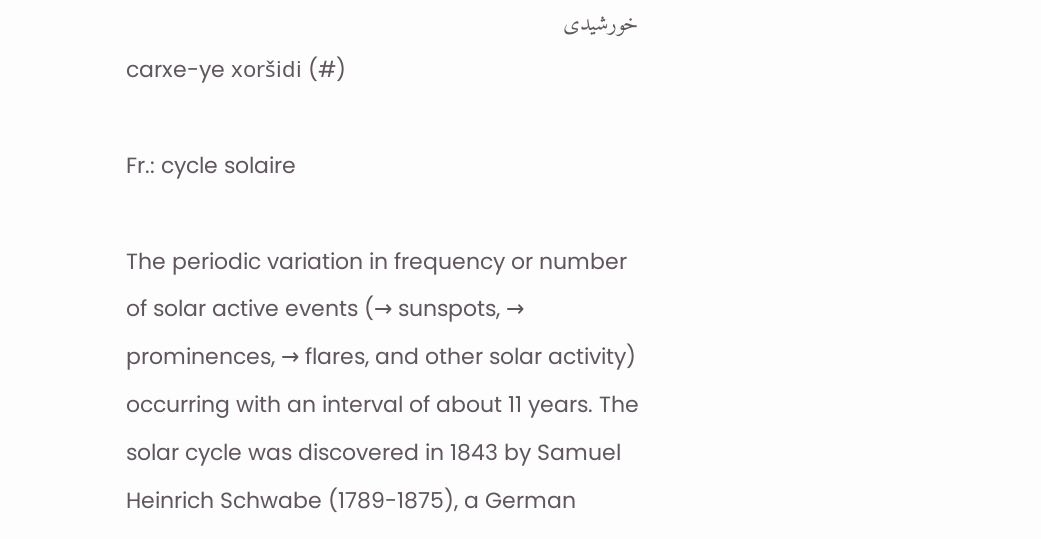خورشیدی
carxe-ye xoršidi (#)

Fr.: cycle solaire

The periodic variation in frequency or number of solar active events (→ sunspots, → prominences, → flares, and other solar activity) occurring with an interval of about 11 years. The solar cycle was discovered in 1843 by Samuel Heinrich Schwabe (1789-1875), a German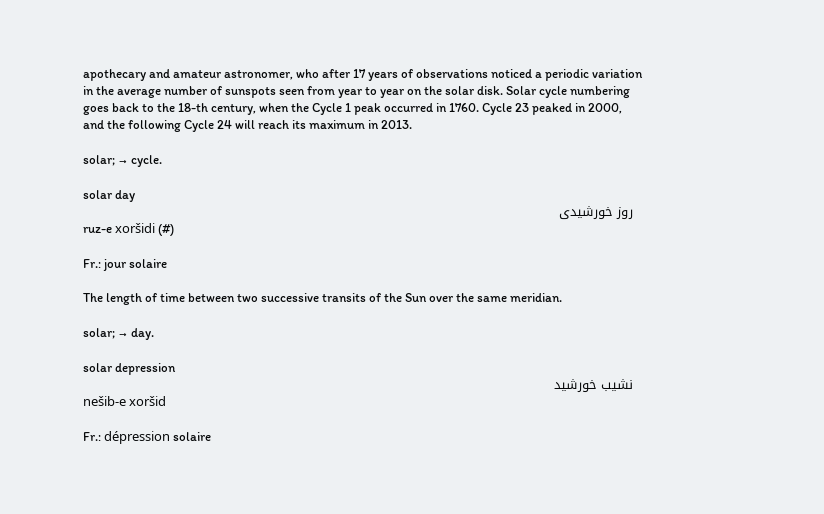apothecary and amateur astronomer, who after 17 years of observations noticed a periodic variation in the average number of sunspots seen from year to year on the solar disk. Solar cycle numbering goes back to the 18-th century, when the Cycle 1 peak occurred in 1760. Cycle 23 peaked in 2000, and the following Cycle 24 will reach its maximum in 2013.

solar; → cycle.

solar day
  روز خورشیدی
ruz-e xoršidi (#)

Fr.: jour solaire

The length of time between two successive transits of the Sun over the same meridian.

solar; → day.

solar depression
  نشیب خورشید
nešib-e xoršid

Fr.: dépression solaire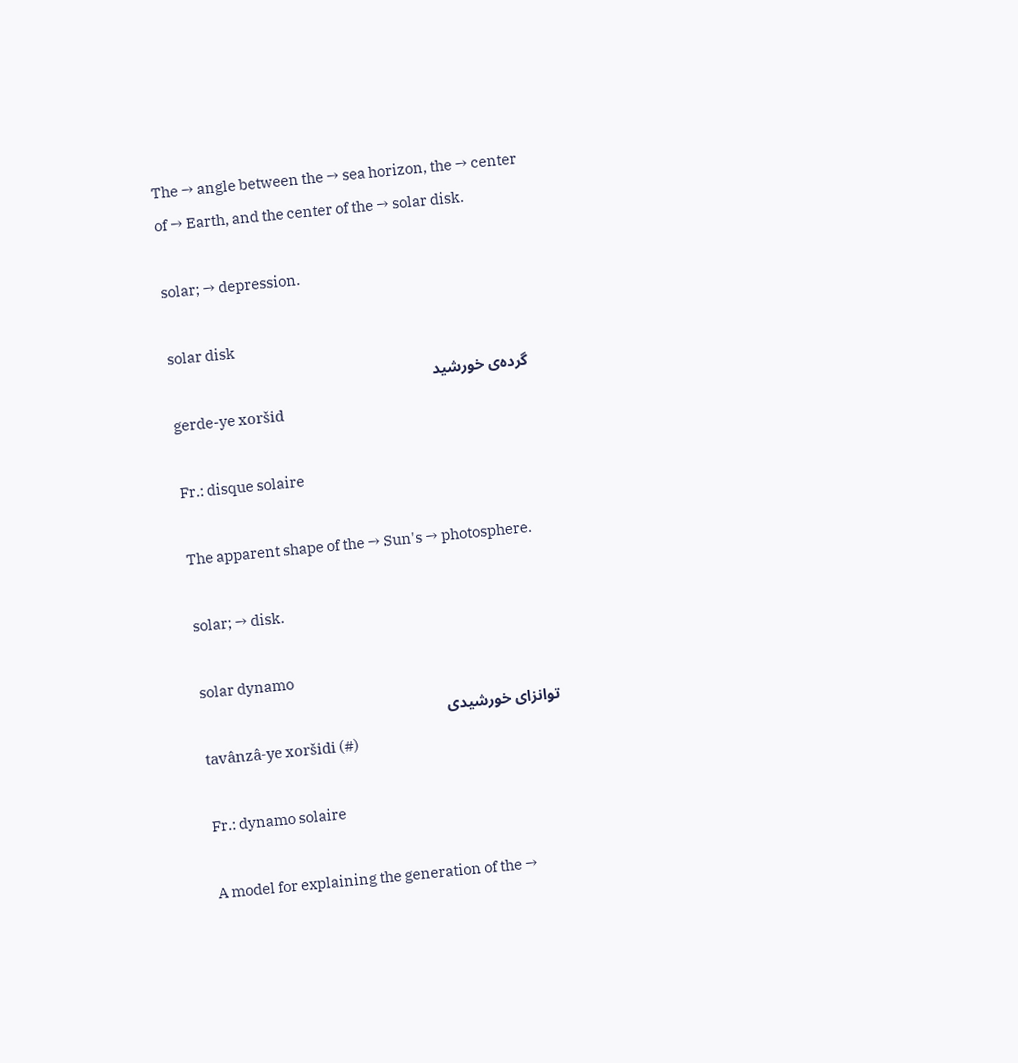The → angle between the → sea horizon, the → center of → Earth, and the center of the → solar disk.

solar; → depression.

solar disk
  گرده‌ی خورشید
gerde-ye xoršid

Fr.: disque solaire

The apparent shape of the → Sun's → photosphere.

solar; → disk.

solar dynamo
  توانزای خورشیدی
tavânzâ-ye xoršidi (#)

Fr.: dynamo solaire

A model for explaining the generation of the →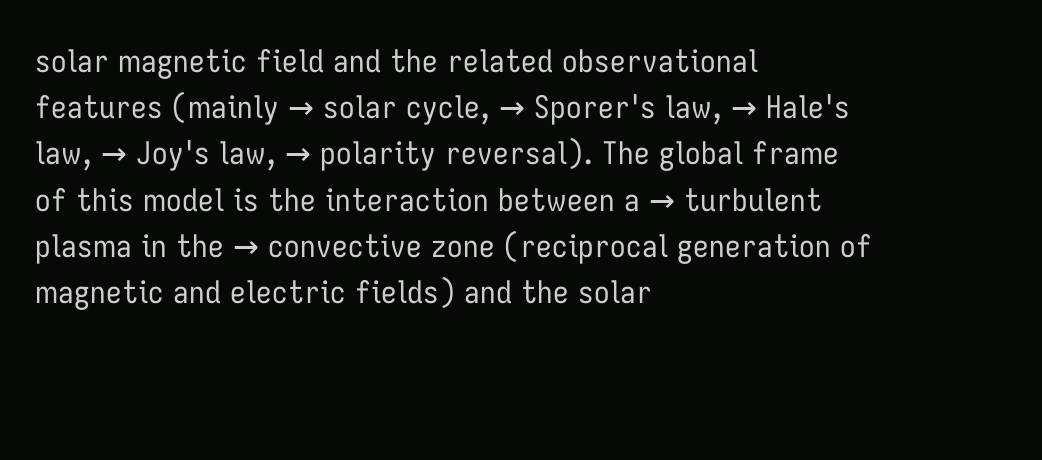solar magnetic field and the related observational features (mainly → solar cycle, → Sporer's law, → Hale's law, → Joy's law, → polarity reversal). The global frame of this model is the interaction between a → turbulent plasma in the → convective zone (reciprocal generation of magnetic and electric fields) and the solar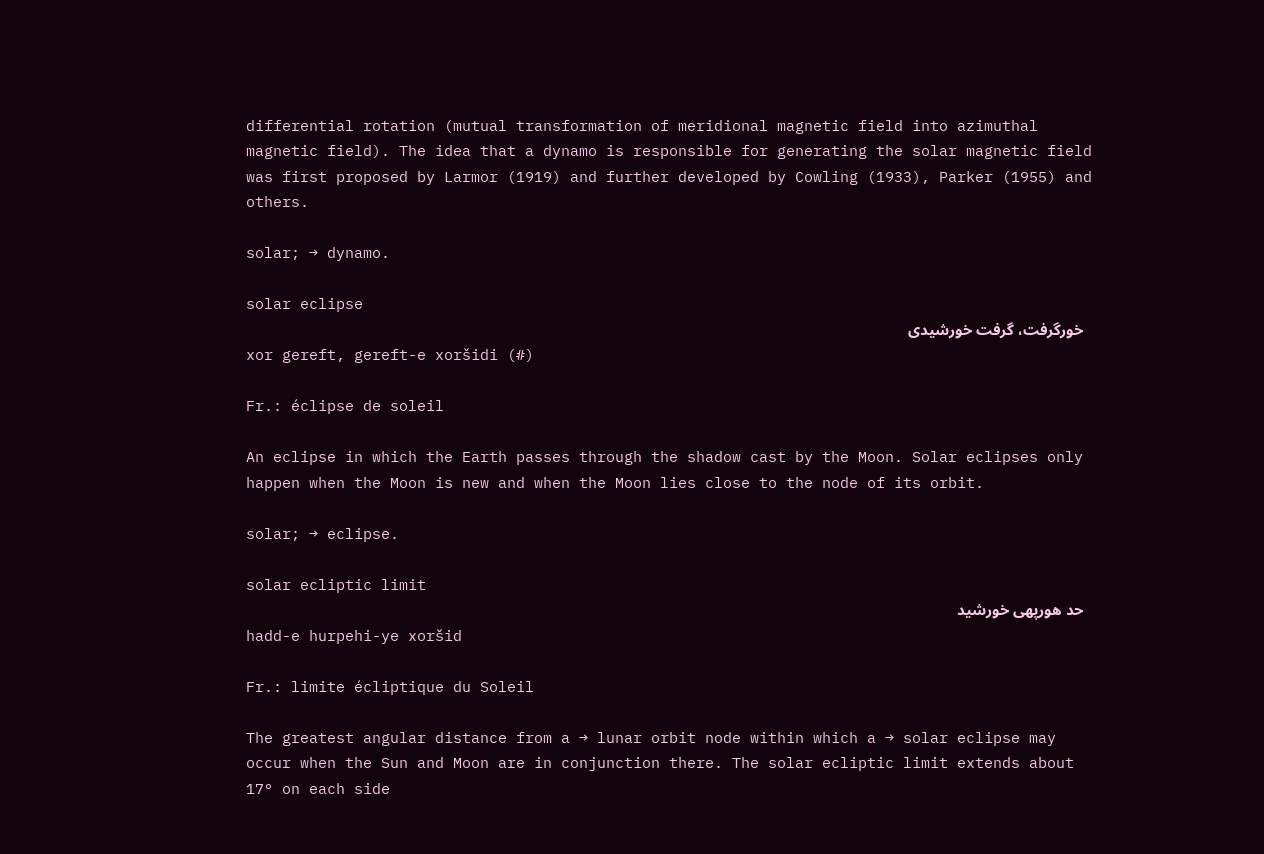differential rotation (mutual transformation of meridional magnetic field into azimuthal magnetic field). The idea that a dynamo is responsible for generating the solar magnetic field was first proposed by Larmor (1919) and further developed by Cowling (1933), Parker (1955) and others.

solar; → dynamo.

solar eclipse
  خورگرفت، گرفت خورشیدی
xor gereft, gereft-e xoršidi (#)

Fr.: éclipse de soleil

An eclipse in which the Earth passes through the shadow cast by the Moon. Solar eclipses only happen when the Moon is new and when the Moon lies close to the node of its orbit.

solar; → eclipse.

solar ecliptic limit
  حد هورپهی خورشید
hadd-e hurpehi-ye xoršid

Fr.: limite écliptique du Soleil

The greatest angular distance from a → lunar orbit node within which a → solar eclipse may occur when the Sun and Moon are in conjunction there. The solar ecliptic limit extends about 17° on each side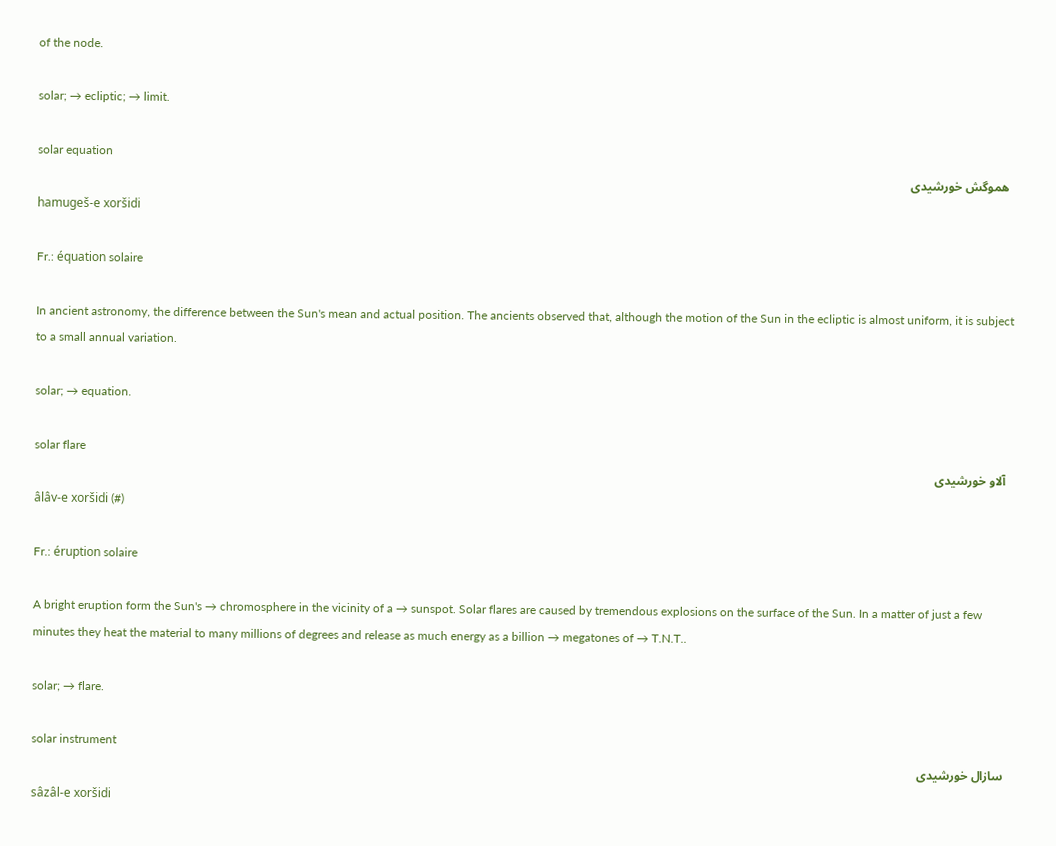of the node.

solar; → ecliptic; → limit.

solar equation
  هموگش خورشیدی
hamugeš-e xoršidi

Fr.: équation solaire

In ancient astronomy, the difference between the Sun's mean and actual position. The ancients observed that, although the motion of the Sun in the ecliptic is almost uniform, it is subject to a small annual variation.

solar; → equation.

solar flare
  آلاو خورشیدی
âlâv-e xoršidi (#)

Fr.: éruption solaire

A bright eruption form the Sun's → chromosphere in the vicinity of a → sunspot. Solar flares are caused by tremendous explosions on the surface of the Sun. In a matter of just a few minutes they heat the material to many millions of degrees and release as much energy as a billion → megatones of → T.N.T..

solar; → flare.

solar instrument
  سازال خورشیدی
sâzâl-e xoršidi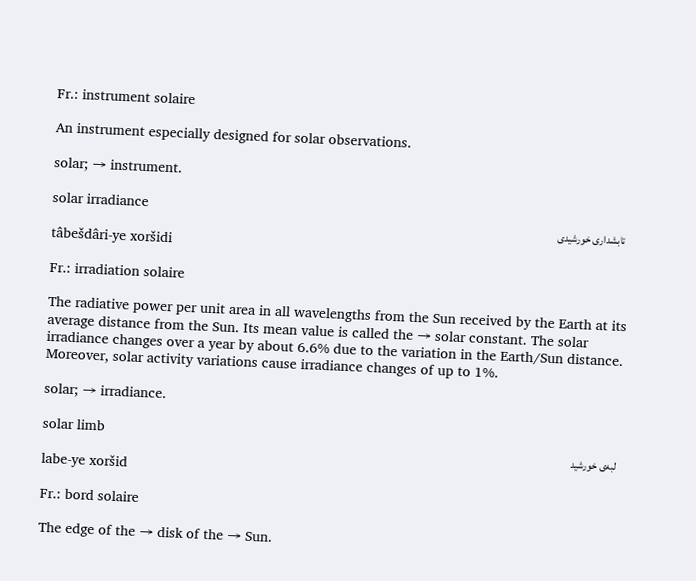Fr.: instrument solaire

An instrument especially designed for solar observations.

solar; → instrument.

solar irradiance
  تابشداری خورشیدی
tâbešdâri-ye xoršidi

Fr.: irradiation solaire

The radiative power per unit area in all wavelengths from the Sun received by the Earth at its average distance from the Sun. Its mean value is called the → solar constant. The solar irradiance changes over a year by about 6.6% due to the variation in the Earth/Sun distance. Moreover, solar activity variations cause irradiance changes of up to 1%.

solar; → irradiance.

solar limb
  لبه‌ی خورشید
labe-ye xoršid

Fr.: bord solaire

The edge of the → disk of the → Sun.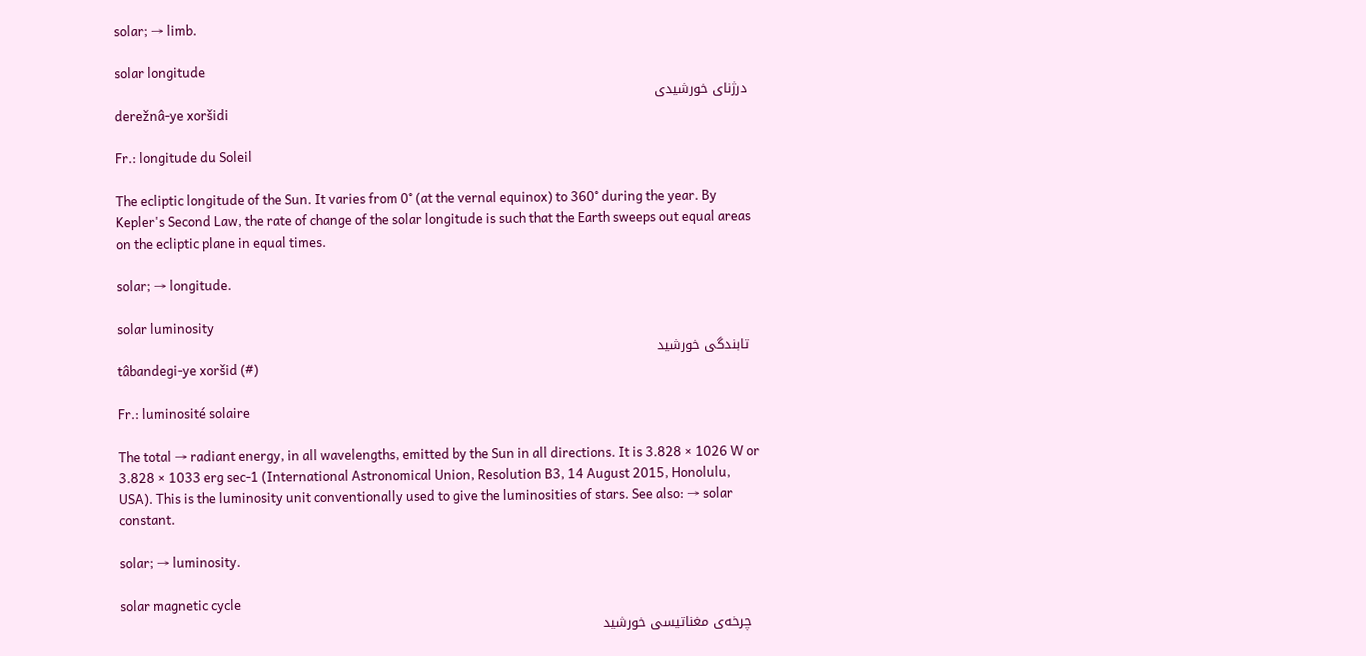solar; → limb.

solar longitude
  درژنای خورشیدی
derežnâ-ye xoršidi

Fr.: longitude du Soleil

The ecliptic longitude of the Sun. It varies from 0° (at the vernal equinox) to 360° during the year. By Kepler's Second Law, the rate of change of the solar longitude is such that the Earth sweeps out equal areas on the ecliptic plane in equal times.

solar; → longitude.

solar luminosity
  تابندگی خورشید
tâbandegi-ye xoršid (#)

Fr.: luminosité solaire

The total → radiant energy, in all wavelengths, emitted by the Sun in all directions. It is 3.828 × 1026 W or 3.828 × 1033 erg sec-1 (International Astronomical Union, Resolution B3, 14 August 2015, Honolulu, USA). This is the luminosity unit conventionally used to give the luminosities of stars. See also: → solar constant.

solar; → luminosity.

solar magnetic cycle
  چرخه‌ی مغناتیسی خورشید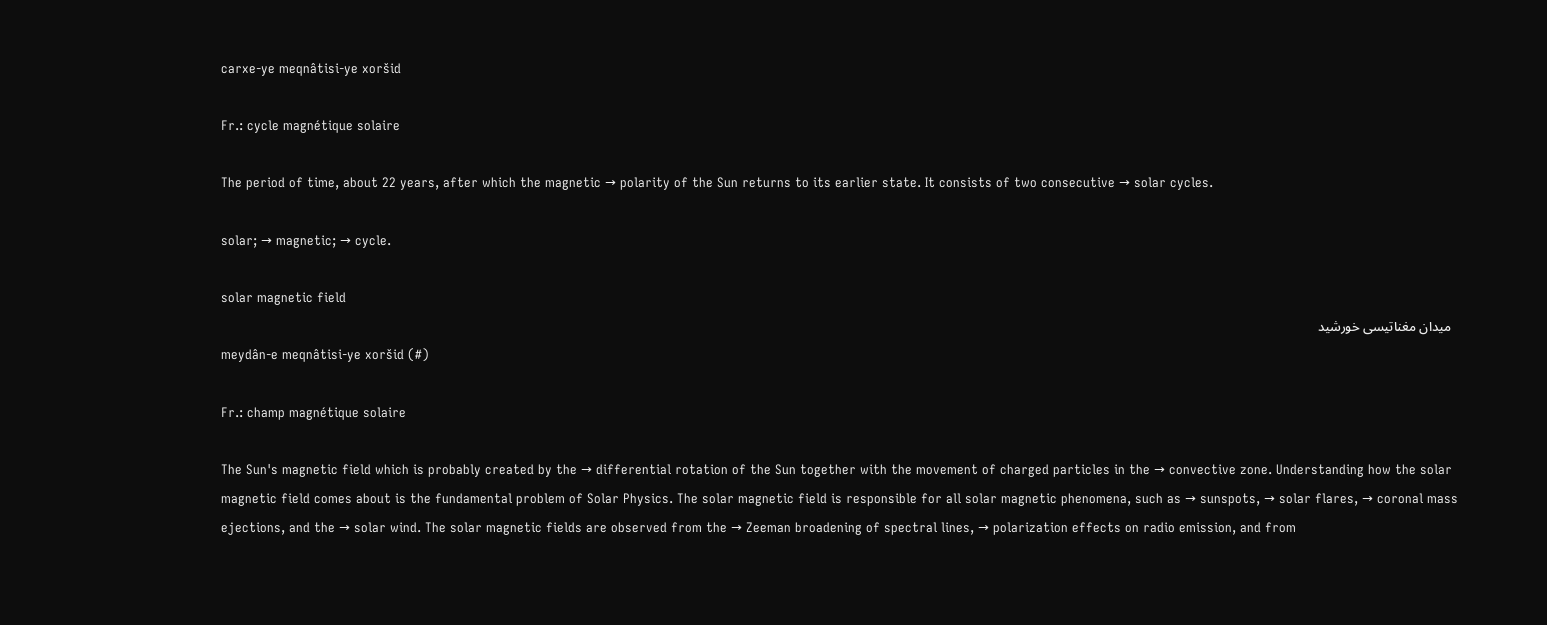carxe-ye meqnâtisi-ye xoršid

Fr.: cycle magnétique solaire

The period of time, about 22 years, after which the magnetic → polarity of the Sun returns to its earlier state. It consists of two consecutive → solar cycles.

solar; → magnetic; → cycle.

solar magnetic field
  میدان مغناتیسی خورشید
meydân-e meqnâtisi-ye xoršid (#)

Fr.: champ magnétique solaire

The Sun's magnetic field which is probably created by the → differential rotation of the Sun together with the movement of charged particles in the → convective zone. Understanding how the solar magnetic field comes about is the fundamental problem of Solar Physics. The solar magnetic field is responsible for all solar magnetic phenomena, such as → sunspots, → solar flares, → coronal mass ejections, and the → solar wind. The solar magnetic fields are observed from the → Zeeman broadening of spectral lines, → polarization effects on radio emission, and from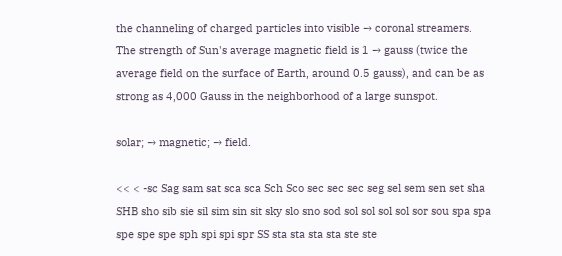the channeling of charged particles into visible → coronal streamers. The strength of Sun's average magnetic field is 1 → gauss (twice the average field on the surface of Earth, around 0.5 gauss), and can be as strong as 4,000 Gauss in the neighborhood of a large sunspot.

solar; → magnetic; → field.

<< < -sc Sag sam sat sca sca Sch Sco sec sec sec seg sel sem sen set sha SHB sho sib sie sil sim sin sit sky slo sno sod sol sol sol sol sor sou spa spa spe spe spe sph spi spi spr SS sta sta sta sta ste ste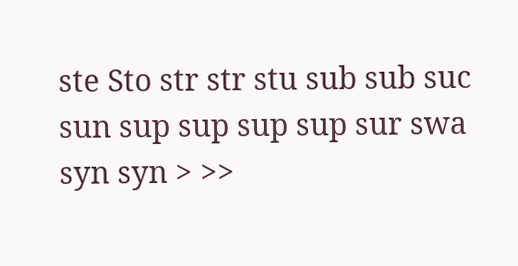ste Sto str str stu sub sub suc sun sup sup sup sup sur swa syn syn > >>